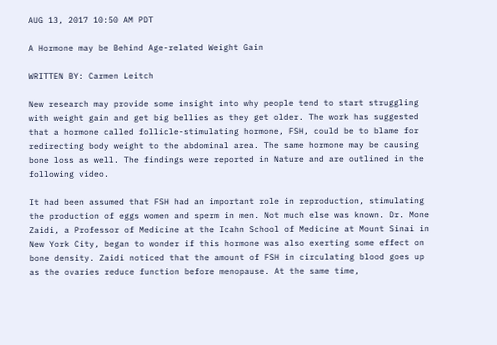AUG 13, 2017 10:50 AM PDT

A Hormone may be Behind Age-related Weight Gain

WRITTEN BY: Carmen Leitch

New research may provide some insight into why people tend to start struggling with weight gain and get big bellies as they get older. The work has suggested that a hormone called follicle-stimulating hormone, FSH, could be to blame for redirecting body weight to the abdominal area. The same hormone may be causing bone loss as well. The findings were reported in Nature and are outlined in the following video.

It had been assumed that FSH had an important role in reproduction, stimulating the production of eggs women and sperm in men. Not much else was known. Dr. Mone Zaidi, a Professor of Medicine at the Icahn School of Medicine at Mount Sinai in New York City, began to wonder if this hormone was also exerting some effect on bone density. Zaidi noticed that the amount of FSH in circulating blood goes up as the ovaries reduce function before menopause. At the same time,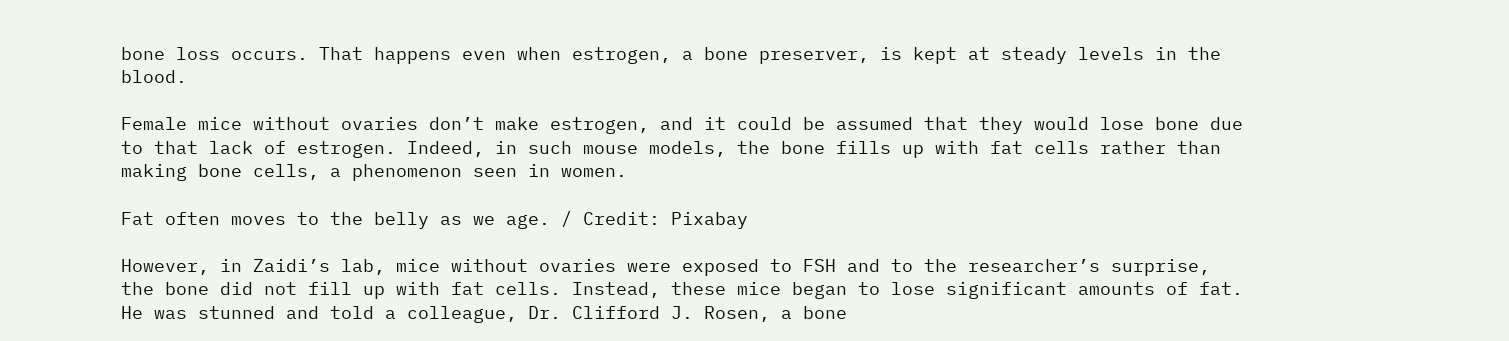bone loss occurs. That happens even when estrogen, a bone preserver, is kept at steady levels in the blood.

Female mice without ovaries don’t make estrogen, and it could be assumed that they would lose bone due to that lack of estrogen. Indeed, in such mouse models, the bone fills up with fat cells rather than making bone cells, a phenomenon seen in women.

Fat often moves to the belly as we age. / Credit: Pixabay

However, in Zaidi’s lab, mice without ovaries were exposed to FSH and to the researcher’s surprise, the bone did not fill up with fat cells. Instead, these mice began to lose significant amounts of fat. He was stunned and told a colleague, Dr. Clifford J. Rosen, a bone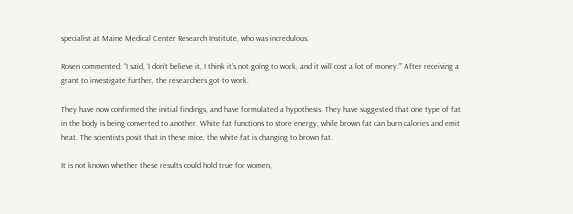specialist at Maine Medical Center Research Institute, who was incredulous.

Rosen commented: “I said, ‘I don’t believe it, I think it’s not going to work, and it will cost a lot of money.’” After receiving a grant to investigate further, the researchers got to work.

They have now confirmed the initial findings, and have formulated a hypothesis. They have suggested that one type of fat in the body is being converted to another. White fat functions to store energy, while brown fat can burn calories and emit heat. The scientists posit that in these mice, the white fat is changing to brown fat.

It is not known whether these results could hold true for women,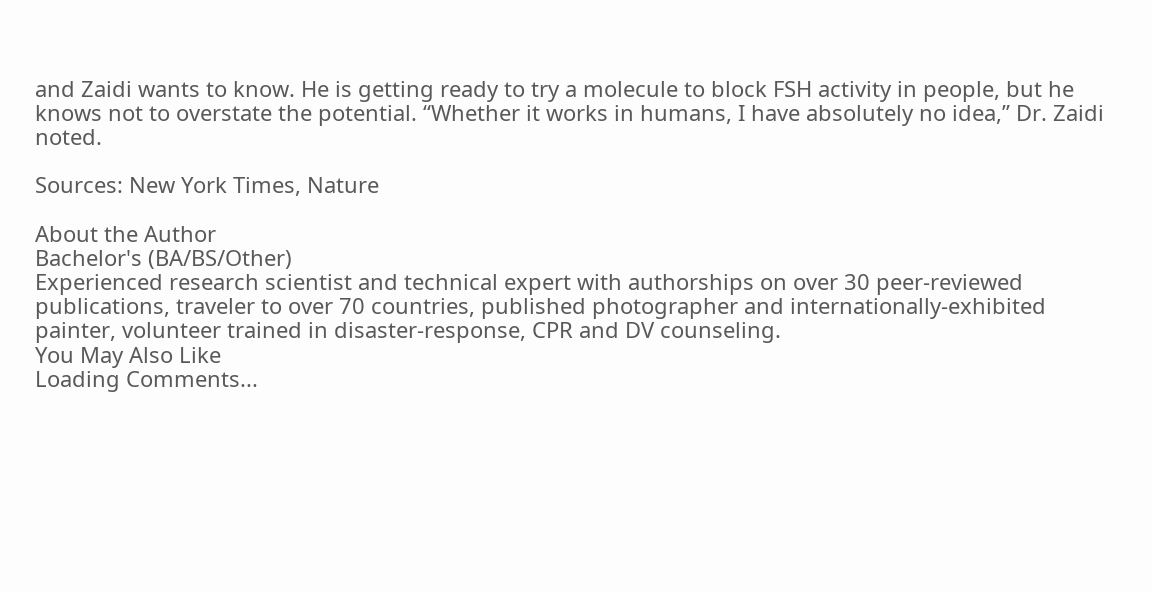and Zaidi wants to know. He is getting ready to try a molecule to block FSH activity in people, but he knows not to overstate the potential. “Whether it works in humans, I have absolutely no idea,” Dr. Zaidi noted.

Sources: New York Times, Nature

About the Author
Bachelor's (BA/BS/Other)
Experienced research scientist and technical expert with authorships on over 30 peer-reviewed publications, traveler to over 70 countries, published photographer and internationally-exhibited painter, volunteer trained in disaster-response, CPR and DV counseling.
You May Also Like
Loading Comments...